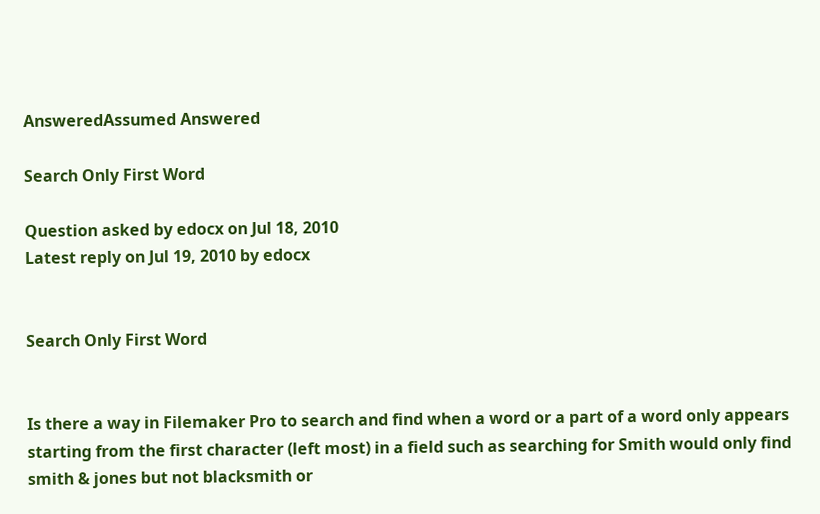AnsweredAssumed Answered

Search Only First Word

Question asked by edocx on Jul 18, 2010
Latest reply on Jul 19, 2010 by edocx


Search Only First Word


Is there a way in Filemaker Pro to search and find when a word or a part of a word only appears starting from the first character (left most) in a field such as searching for Smith would only find smith & jones but not blacksmith or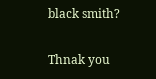black smith?

Thnak you